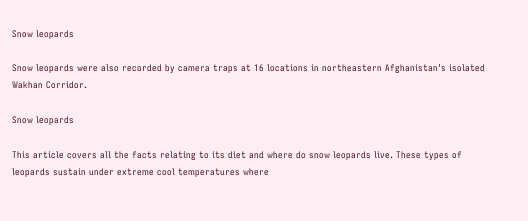Snow leopards

Snow leopards were also recorded by camera traps at 16 locations in northeastern Afghanistan's isolated Wakhan Corridor.

Snow leopards

This article covers all the facts relating to its diet and where do snow leopards live. These types of leopards sustain under extreme cool temperatures where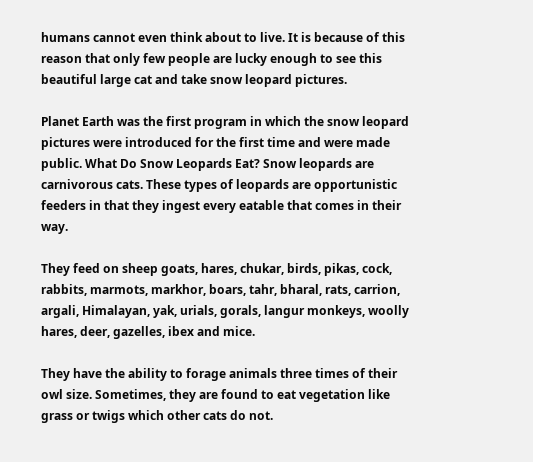humans cannot even think about to live. It is because of this reason that only few people are lucky enough to see this beautiful large cat and take snow leopard pictures.

Planet Earth was the first program in which the snow leopard pictures were introduced for the first time and were made public. What Do Snow Leopards Eat? Snow leopards are carnivorous cats. These types of leopards are opportunistic feeders in that they ingest every eatable that comes in their way.

They feed on sheep goats, hares, chukar, birds, pikas, cock, rabbits, marmots, markhor, boars, tahr, bharal, rats, carrion, argali, Himalayan, yak, urials, gorals, langur monkeys, woolly hares, deer, gazelles, ibex and mice.

They have the ability to forage animals three times of their owl size. Sometimes, they are found to eat vegetation like grass or twigs which other cats do not.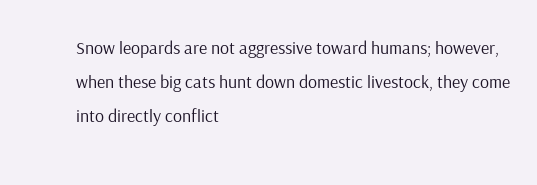Snow leopards are not aggressive toward humans; however, when these big cats hunt down domestic livestock, they come into directly conflict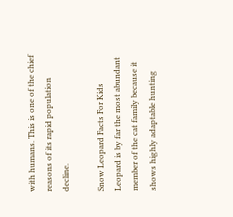with humans. This is one of the chief reasons of its rapid population decline.

Snow Leopard Facts For Kids Leopard is by far the most abundant member of the cat family because it shows highly adaptable hunting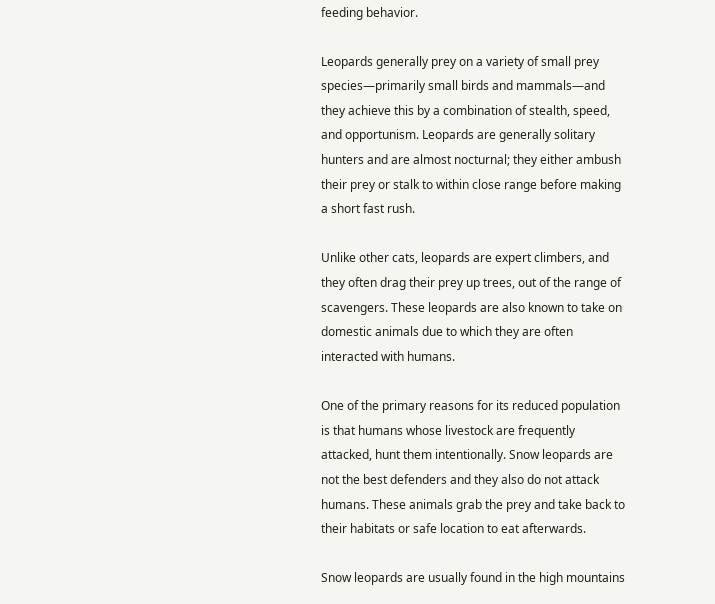feeding behavior.

Leopards generally prey on a variety of small prey species—primarily small birds and mammals—and they achieve this by a combination of stealth, speed, and opportunism. Leopards are generally solitary hunters and are almost nocturnal; they either ambush their prey or stalk to within close range before making a short fast rush.

Unlike other cats, leopards are expert climbers, and they often drag their prey up trees, out of the range of scavengers. These leopards are also known to take on domestic animals due to which they are often interacted with humans.

One of the primary reasons for its reduced population is that humans whose livestock are frequently attacked, hunt them intentionally. Snow leopards are not the best defenders and they also do not attack humans. These animals grab the prey and take back to their habitats or safe location to eat afterwards.

Snow leopards are usually found in the high mountains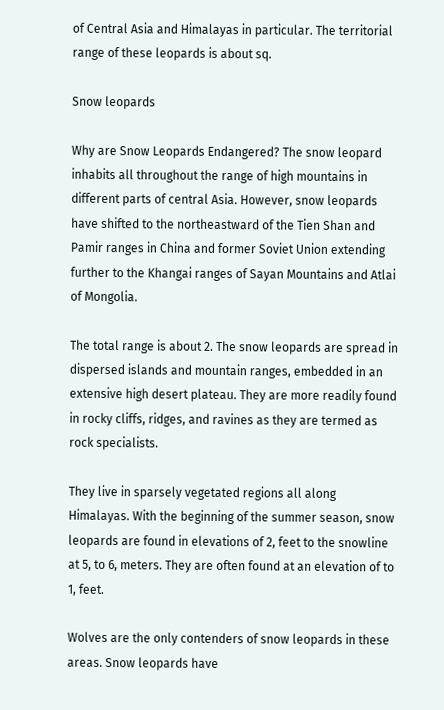of Central Asia and Himalayas in particular. The territorial range of these leopards is about sq.

Snow leopards

Why are Snow Leopards Endangered? The snow leopard inhabits all throughout the range of high mountains in different parts of central Asia. However, snow leopards have shifted to the northeastward of the Tien Shan and Pamir ranges in China and former Soviet Union extending further to the Khangai ranges of Sayan Mountains and Atlai of Mongolia.

The total range is about 2. The snow leopards are spread in dispersed islands and mountain ranges, embedded in an extensive high desert plateau. They are more readily found in rocky cliffs, ridges, and ravines as they are termed as rock specialists.

They live in sparsely vegetated regions all along Himalayas. With the beginning of the summer season, snow leopards are found in elevations of 2, feet to the snowline at 5, to 6, meters. They are often found at an elevation of to 1, feet.

Wolves are the only contenders of snow leopards in these areas. Snow leopards have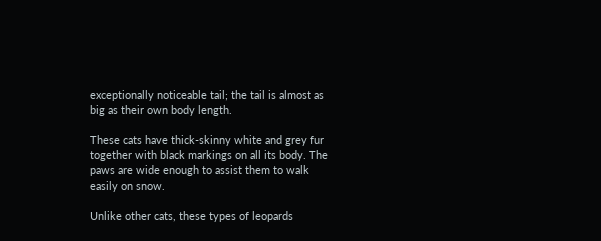exceptionally noticeable tail; the tail is almost as big as their own body length.

These cats have thick-skinny white and grey fur together with black markings on all its body. The paws are wide enough to assist them to walk easily on snow.

Unlike other cats, these types of leopards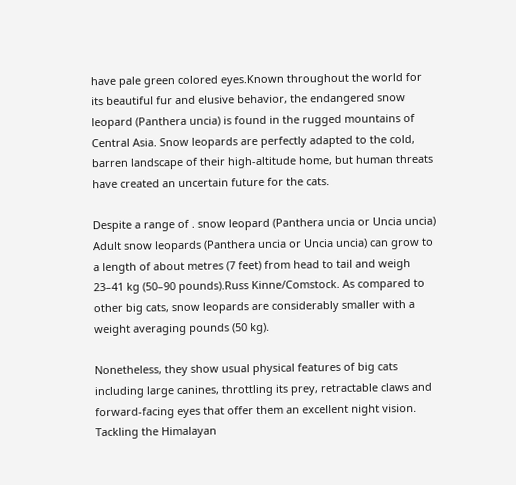have pale green colored eyes.Known throughout the world for its beautiful fur and elusive behavior, the endangered snow leopard (Panthera uncia) is found in the rugged mountains of Central Asia. Snow leopards are perfectly adapted to the cold, barren landscape of their high-altitude home, but human threats have created an uncertain future for the cats.

Despite a range of . snow leopard (Panthera uncia or Uncia uncia) Adult snow leopards (Panthera uncia or Uncia uncia) can grow to a length of about metres (7 feet) from head to tail and weigh 23–41 kg (50–90 pounds).Russ Kinne/Comstock. As compared to other big cats, snow leopards are considerably smaller with a weight averaging pounds (50 kg).

Nonetheless, they show usual physical features of big cats including large canines, throttling its prey, retractable claws and forward-facing eyes that offer them an excellent night vision. Tackling the Himalayan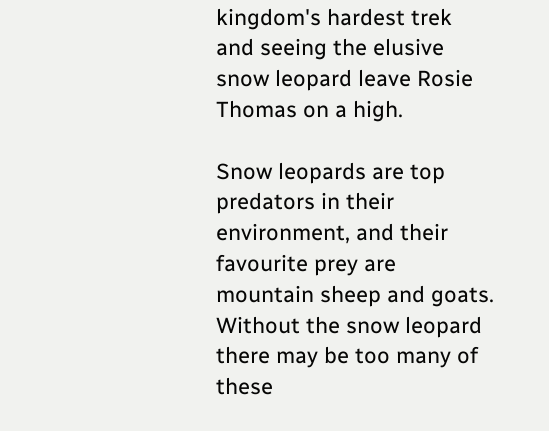kingdom's hardest trek and seeing the elusive snow leopard leave Rosie Thomas on a high.

Snow leopards are top predators in their environment, and their favourite prey are mountain sheep and goats. Without the snow leopard there may be too many of these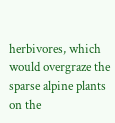herbivores, which would overgraze the sparse alpine plants on the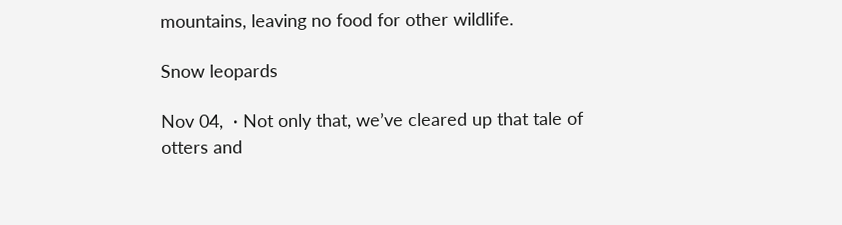mountains, leaving no food for other wildlife.

Snow leopards

Nov 04,  · Not only that, we’ve cleared up that tale of otters and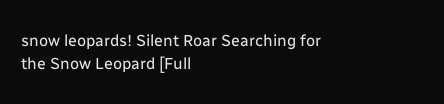snow leopards! Silent Roar Searching for the Snow Leopard [Full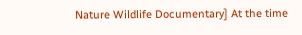Nature Wildlife Documentary] At the time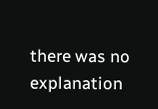there was no explanation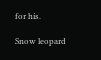for his.

Snow leopard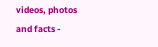videos, photos and facts -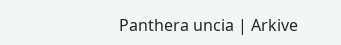Panthera uncia | Arkive